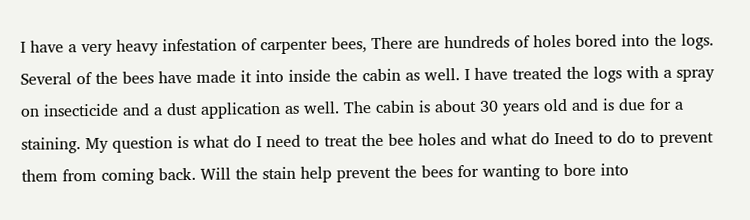I have a very heavy infestation of carpenter bees, There are hundreds of holes bored into the logs. Several of the bees have made it into inside the cabin as well. I have treated the logs with a spray on insecticide and a dust application as well. The cabin is about 30 years old and is due for a staining. My question is what do I need to treat the bee holes and what do Ineed to do to prevent them from coming back. Will the stain help prevent the bees for wanting to bore into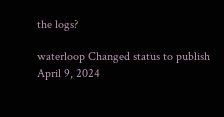the logs?

waterloop Changed status to publish April 9, 2024